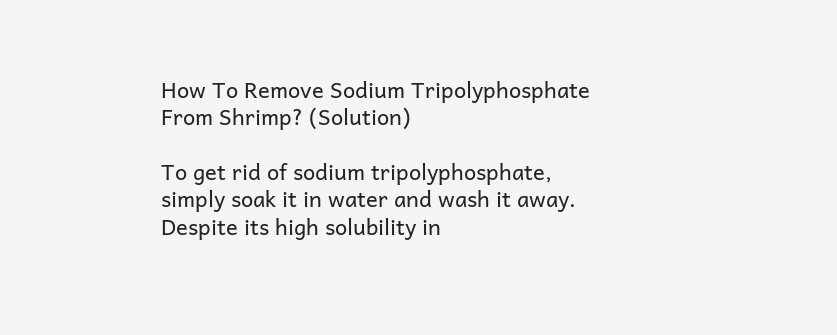How To Remove Sodium Tripolyphosphate From Shrimp? (Solution)

To get rid of sodium tripolyphosphate, simply soak it in water and wash it away. Despite its high solubility in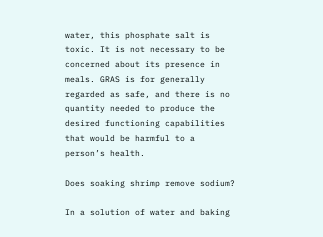water, this phosphate salt is toxic. It is not necessary to be concerned about its presence in meals. GRAS is for generally regarded as safe, and there is no quantity needed to produce the desired functioning capabilities that would be harmful to a person’s health.

Does soaking shrimp remove sodium?

In a solution of water and baking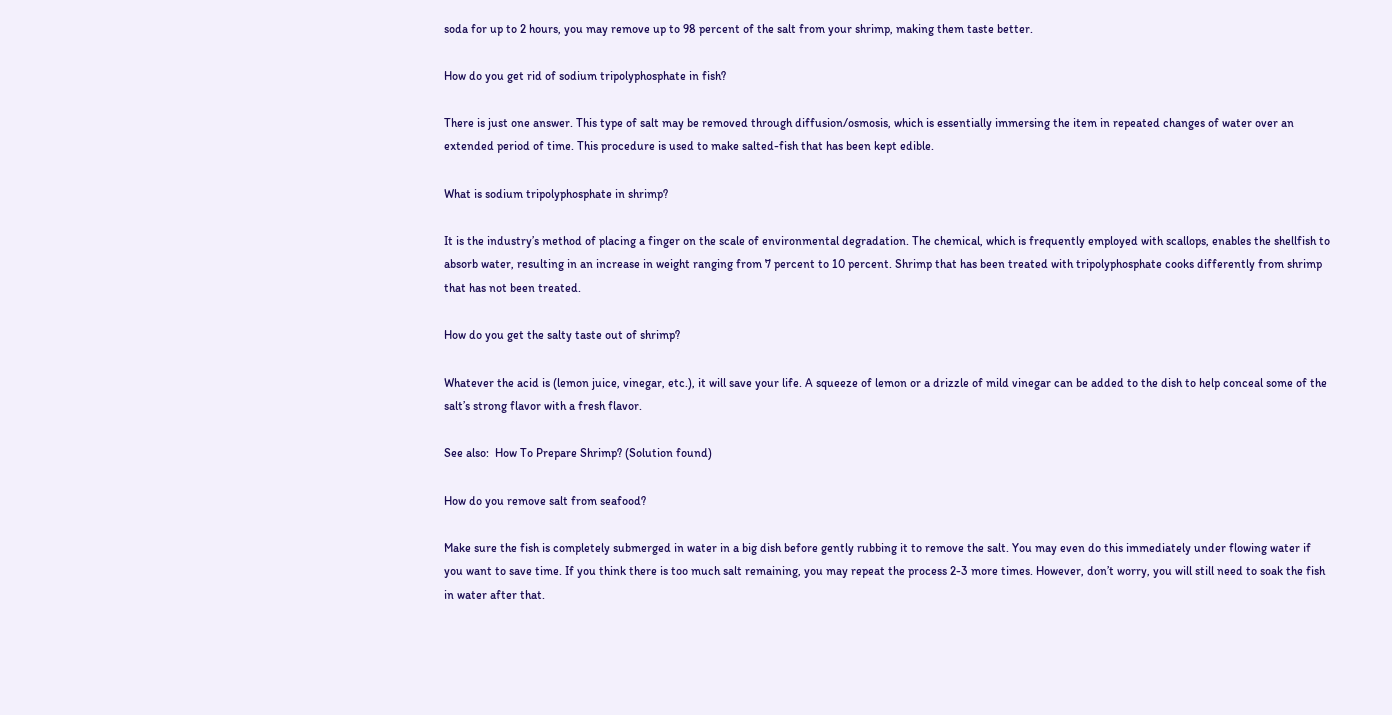soda for up to 2 hours, you may remove up to 98 percent of the salt from your shrimp, making them taste better.

How do you get rid of sodium tripolyphosphate in fish?

There is just one answer. This type of salt may be removed through diffusion/osmosis, which is essentially immersing the item in repeated changes of water over an extended period of time. This procedure is used to make salted-fish that has been kept edible.

What is sodium tripolyphosphate in shrimp?

It is the industry’s method of placing a finger on the scale of environmental degradation. The chemical, which is frequently employed with scallops, enables the shellfish to absorb water, resulting in an increase in weight ranging from 7 percent to 10 percent. Shrimp that has been treated with tripolyphosphate cooks differently from shrimp that has not been treated.

How do you get the salty taste out of shrimp?

Whatever the acid is (lemon juice, vinegar, etc.), it will save your life. A squeeze of lemon or a drizzle of mild vinegar can be added to the dish to help conceal some of the salt’s strong flavor with a fresh flavor.

See also:  How To Prepare Shrimp? (Solution found)

How do you remove salt from seafood?

Make sure the fish is completely submerged in water in a big dish before gently rubbing it to remove the salt. You may even do this immediately under flowing water if you want to save time. If you think there is too much salt remaining, you may repeat the process 2-3 more times. However, don’t worry, you will still need to soak the fish in water after that.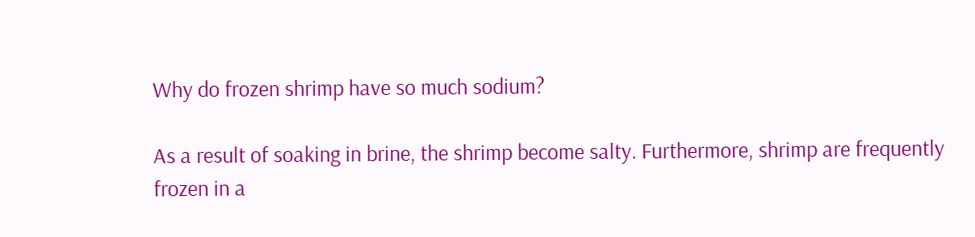Why do frozen shrimp have so much sodium?

As a result of soaking in brine, the shrimp become salty. Furthermore, shrimp are frequently frozen in a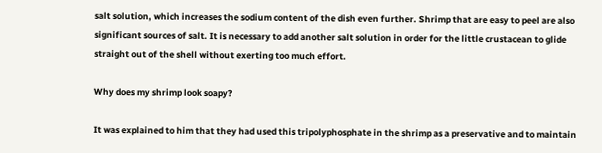salt solution, which increases the sodium content of the dish even further. Shrimp that are easy to peel are also significant sources of salt. It is necessary to add another salt solution in order for the little crustacean to glide straight out of the shell without exerting too much effort.

Why does my shrimp look soapy?

It was explained to him that they had used this tripolyphosphate in the shrimp as a preservative and to maintain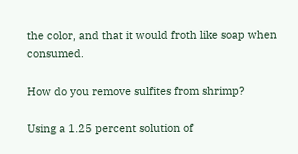the color, and that it would froth like soap when consumed.

How do you remove sulfites from shrimp?

Using a 1.25 percent solution of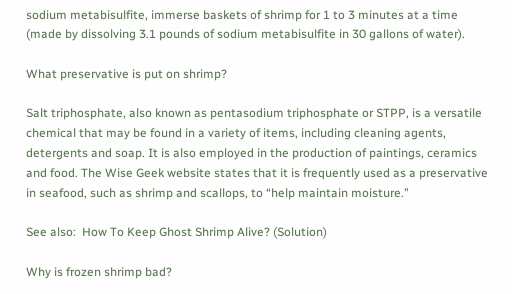sodium metabisulfite, immerse baskets of shrimp for 1 to 3 minutes at a time (made by dissolving 3.1 pounds of sodium metabisulfite in 30 gallons of water).

What preservative is put on shrimp?

Salt triphosphate, also known as pentasodium triphosphate or STPP, is a versatile chemical that may be found in a variety of items, including cleaning agents, detergents and soap. It is also employed in the production of paintings, ceramics and food. The Wise Geek website states that it is frequently used as a preservative in seafood, such as shrimp and scallops, to “help maintain moisture.”

See also:  How To Keep Ghost Shrimp Alive? (Solution)

Why is frozen shrimp bad?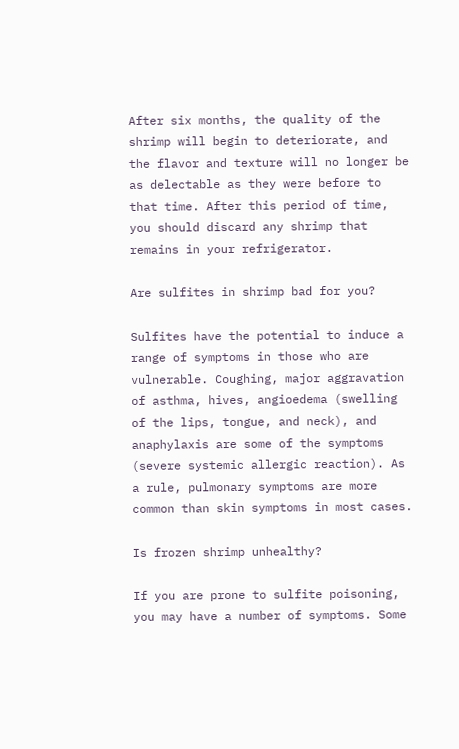After six months, the quality of the shrimp will begin to deteriorate, and the flavor and texture will no longer be as delectable as they were before to that time. After this period of time, you should discard any shrimp that remains in your refrigerator.

Are sulfites in shrimp bad for you?

Sulfites have the potential to induce a range of symptoms in those who are vulnerable. Coughing, major aggravation of asthma, hives, angioedema (swelling of the lips, tongue, and neck), and anaphylaxis are some of the symptoms (severe systemic allergic reaction). As a rule, pulmonary symptoms are more common than skin symptoms in most cases.

Is frozen shrimp unhealthy?

If you are prone to sulfite poisoning, you may have a number of symptoms. Some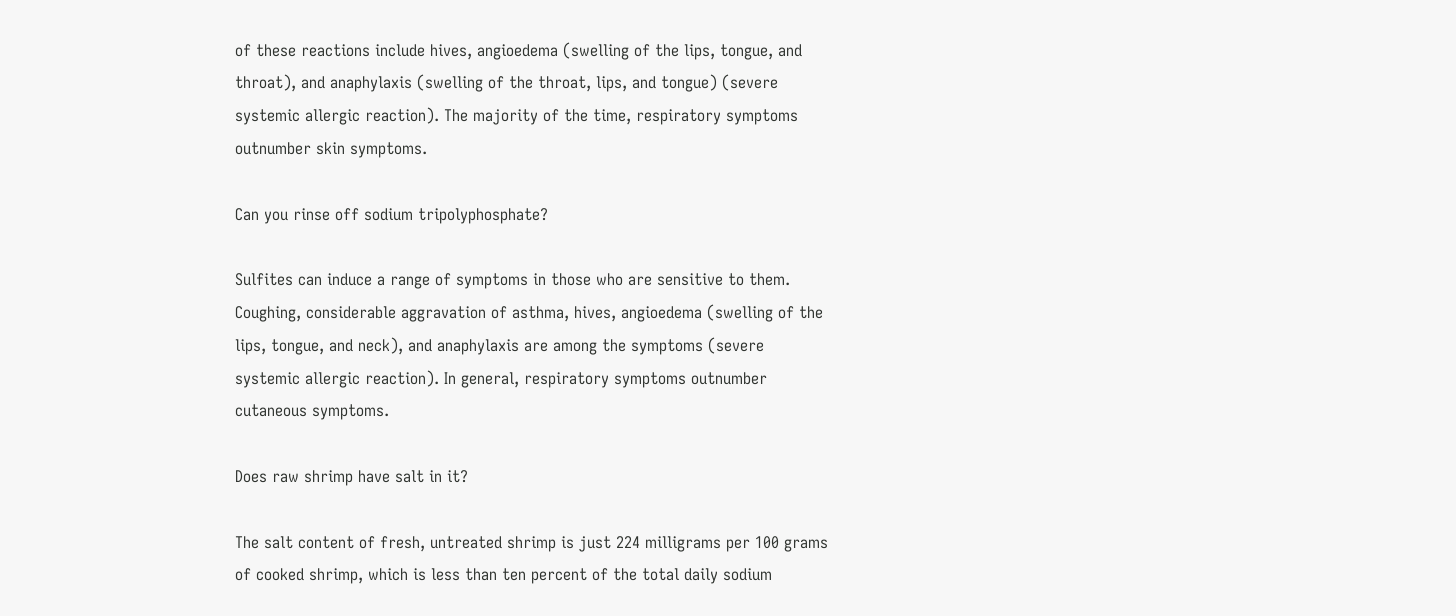of these reactions include hives, angioedema (swelling of the lips, tongue, and throat), and anaphylaxis (swelling of the throat, lips, and tongue) (severe systemic allergic reaction). The majority of the time, respiratory symptoms outnumber skin symptoms.

Can you rinse off sodium tripolyphosphate?

Sulfites can induce a range of symptoms in those who are sensitive to them. Coughing, considerable aggravation of asthma, hives, angioedema (swelling of the lips, tongue, and neck), and anaphylaxis are among the symptoms (severe systemic allergic reaction). In general, respiratory symptoms outnumber cutaneous symptoms.

Does raw shrimp have salt in it?

The salt content of fresh, untreated shrimp is just 224 milligrams per 100 grams of cooked shrimp, which is less than ten percent of the total daily sodium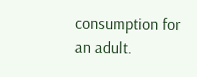consumption for an adult.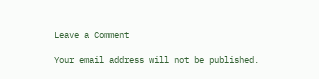Leave a Comment

Your email address will not be published.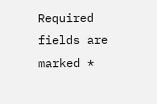Required fields are marked *